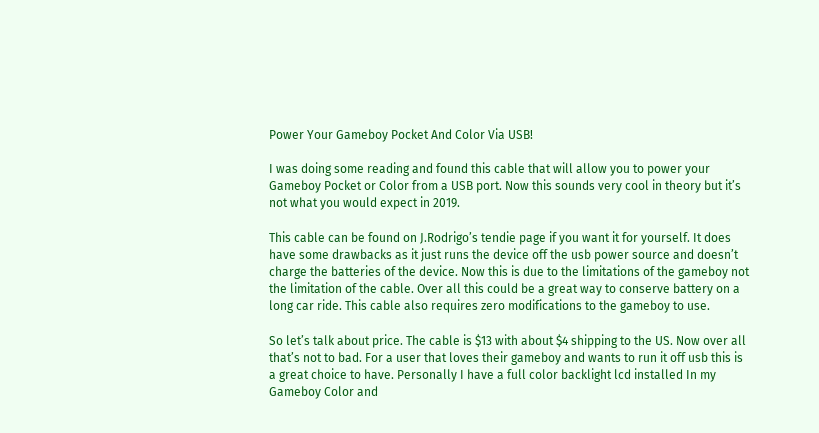Power Your Gameboy Pocket And Color Via USB!

I was doing some reading and found this cable that will allow you to power your Gameboy Pocket or Color from a USB port. Now this sounds very cool in theory but it’s not what you would expect in 2019.

This cable can be found on J.Rodrigo’s tendie page if you want it for yourself. It does have some drawbacks as it just runs the device off the usb power source and doesn’t charge the batteries of the device. Now this is due to the limitations of the gameboy not the limitation of the cable. Over all this could be a great way to conserve battery on a long car ride. This cable also requires zero modifications to the gameboy to use.

So let’s talk about price. The cable is $13 with about $4 shipping to the US. Now over all that’s not to bad. For a user that loves their gameboy and wants to run it off usb this is a great choice to have. Personally I have a full color backlight lcd installed In my Gameboy Color and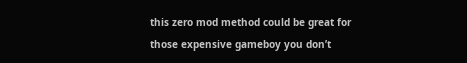this zero mod method could be great for those expensive gameboy you don’t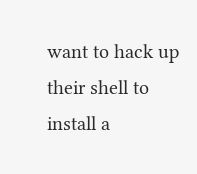want to hack up their shell to install a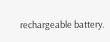rechargeable battery.